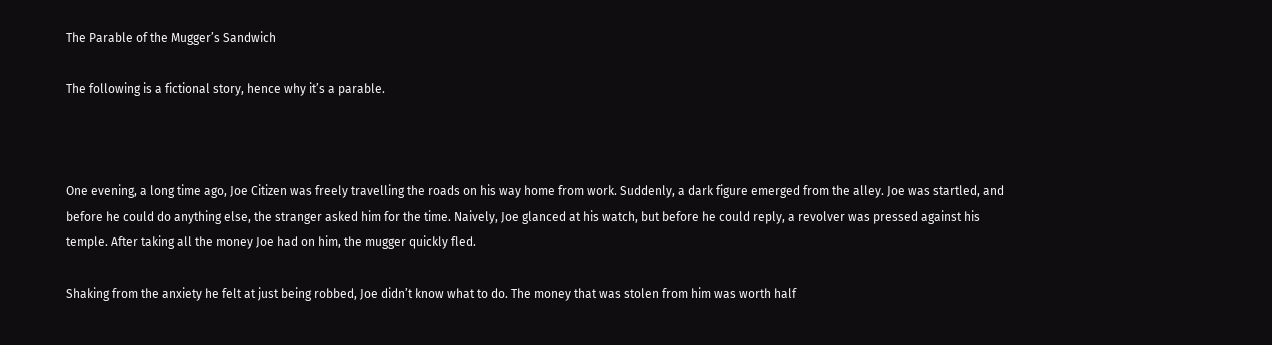The Parable of the Mugger’s Sandwich

The following is a fictional story, hence why it’s a parable.



One evening, a long time ago, Joe Citizen was freely travelling the roads on his way home from work. Suddenly, a dark figure emerged from the alley. Joe was startled, and before he could do anything else, the stranger asked him for the time. Naively, Joe glanced at his watch, but before he could reply, a revolver was pressed against his temple. After taking all the money Joe had on him, the mugger quickly fled.

Shaking from the anxiety he felt at just being robbed, Joe didn’t know what to do. The money that was stolen from him was worth half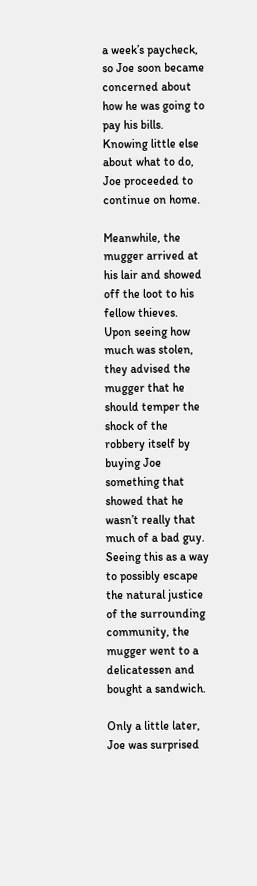a week’s paycheck, so Joe soon became concerned about how he was going to pay his bills. Knowing little else about what to do, Joe proceeded to continue on home.

Meanwhile, the mugger arrived at his lair and showed off the loot to his fellow thieves. Upon seeing how much was stolen, they advised the mugger that he should temper the shock of the robbery itself by buying Joe something that showed that he wasn’t really that much of a bad guy. Seeing this as a way to possibly escape the natural justice of the surrounding community, the mugger went to a delicatessen and bought a sandwich.

Only a little later, Joe was surprised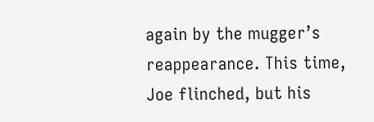again by the mugger’s reappearance. This time, Joe flinched, but his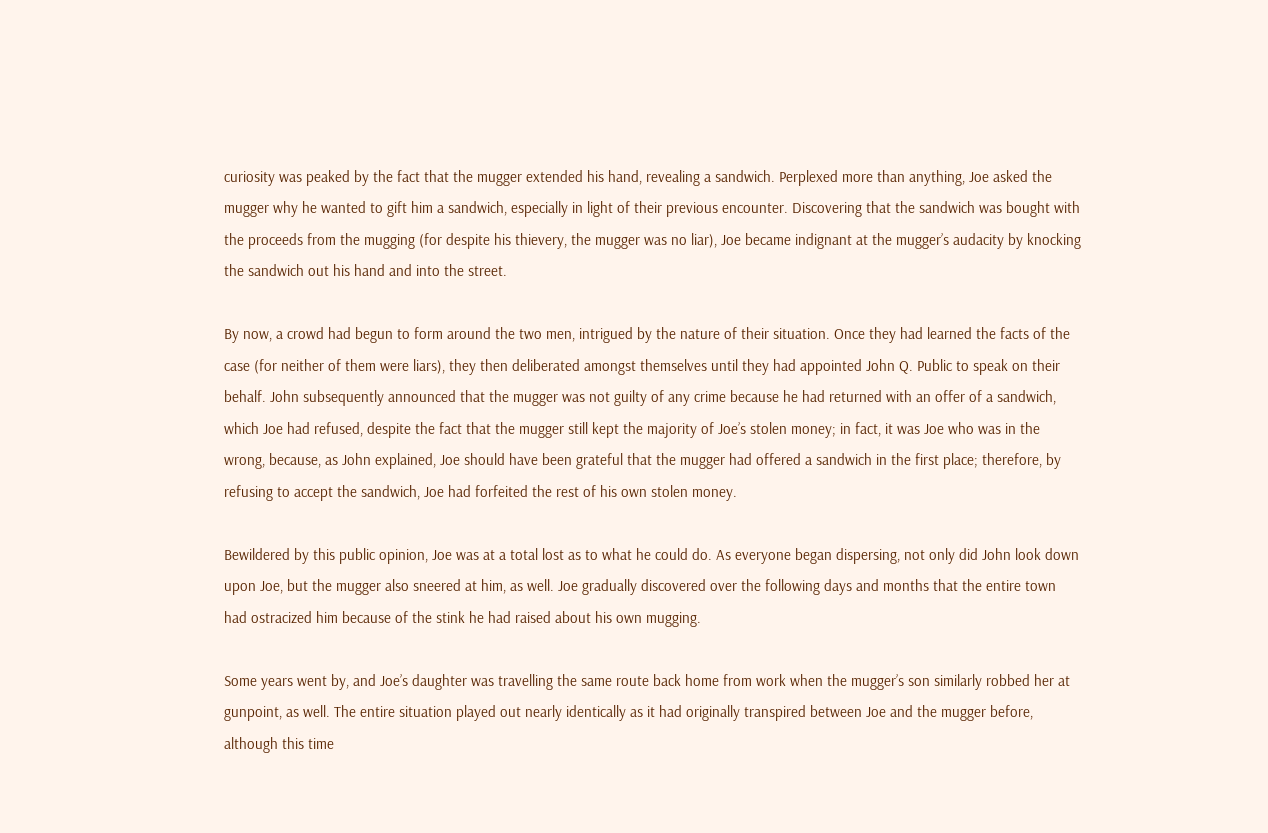curiosity was peaked by the fact that the mugger extended his hand, revealing a sandwich. Perplexed more than anything, Joe asked the mugger why he wanted to gift him a sandwich, especially in light of their previous encounter. Discovering that the sandwich was bought with the proceeds from the mugging (for despite his thievery, the mugger was no liar), Joe became indignant at the mugger’s audacity by knocking the sandwich out his hand and into the street.

By now, a crowd had begun to form around the two men, intrigued by the nature of their situation. Once they had learned the facts of the case (for neither of them were liars), they then deliberated amongst themselves until they had appointed John Q. Public to speak on their behalf. John subsequently announced that the mugger was not guilty of any crime because he had returned with an offer of a sandwich, which Joe had refused, despite the fact that the mugger still kept the majority of Joe’s stolen money; in fact, it was Joe who was in the wrong, because, as John explained, Joe should have been grateful that the mugger had offered a sandwich in the first place; therefore, by refusing to accept the sandwich, Joe had forfeited the rest of his own stolen money.

Bewildered by this public opinion, Joe was at a total lost as to what he could do. As everyone began dispersing, not only did John look down upon Joe, but the mugger also sneered at him, as well. Joe gradually discovered over the following days and months that the entire town had ostracized him because of the stink he had raised about his own mugging.

Some years went by, and Joe’s daughter was travelling the same route back home from work when the mugger’s son similarly robbed her at gunpoint, as well. The entire situation played out nearly identically as it had originally transpired between Joe and the mugger before, although this time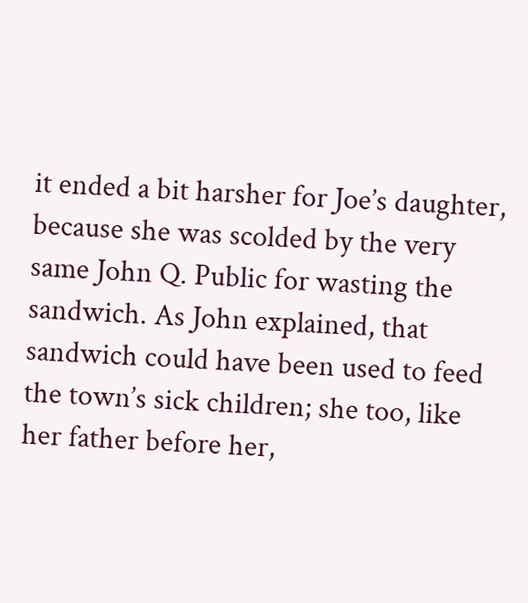it ended a bit harsher for Joe’s daughter, because she was scolded by the very same John Q. Public for wasting the sandwich. As John explained, that sandwich could have been used to feed the town’s sick children; she too, like her father before her,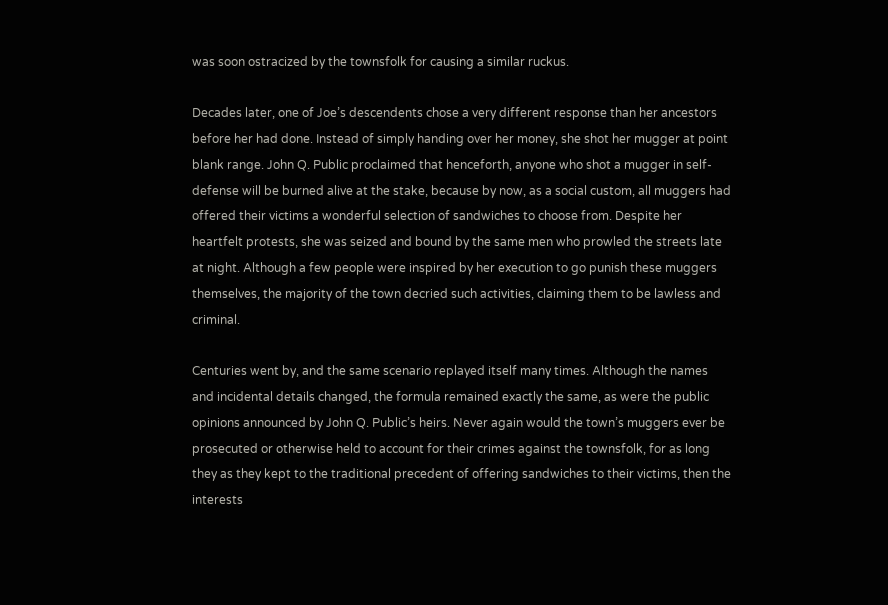was soon ostracized by the townsfolk for causing a similar ruckus.

Decades later, one of Joe’s descendents chose a very different response than her ancestors before her had done. Instead of simply handing over her money, she shot her mugger at point blank range. John Q. Public proclaimed that henceforth, anyone who shot a mugger in self-defense will be burned alive at the stake, because by now, as a social custom, all muggers had offered their victims a wonderful selection of sandwiches to choose from. Despite her heartfelt protests, she was seized and bound by the same men who prowled the streets late at night. Although a few people were inspired by her execution to go punish these muggers themselves, the majority of the town decried such activities, claiming them to be lawless and criminal.

Centuries went by, and the same scenario replayed itself many times. Although the names and incidental details changed, the formula remained exactly the same, as were the public opinions announced by John Q. Public’s heirs. Never again would the town’s muggers ever be prosecuted or otherwise held to account for their crimes against the townsfolk, for as long they as they kept to the traditional precedent of offering sandwiches to their victims, then the interests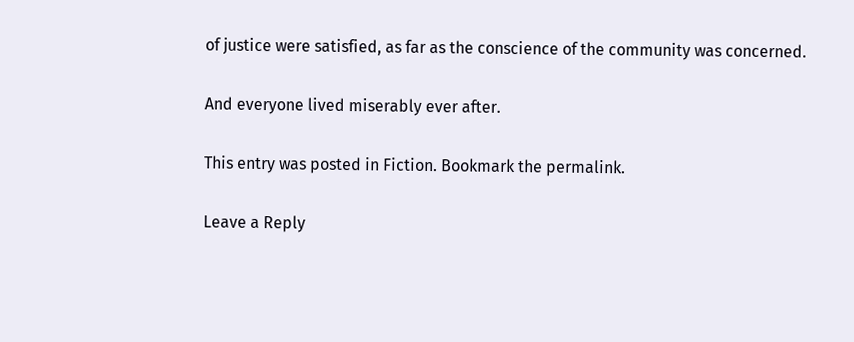of justice were satisfied, as far as the conscience of the community was concerned.

And everyone lived miserably ever after.

This entry was posted in Fiction. Bookmark the permalink.

Leave a Reply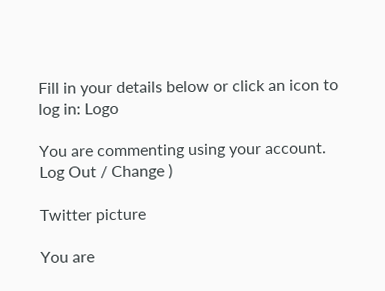Fill in your details below or click an icon to log in: Logo

You are commenting using your account. Log Out / Change )

Twitter picture

You are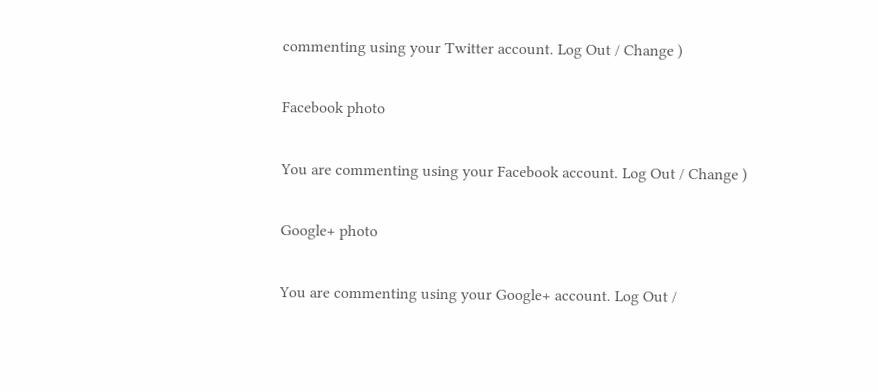commenting using your Twitter account. Log Out / Change )

Facebook photo

You are commenting using your Facebook account. Log Out / Change )

Google+ photo

You are commenting using your Google+ account. Log Out /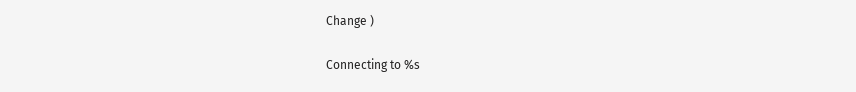Change )

Connecting to %s